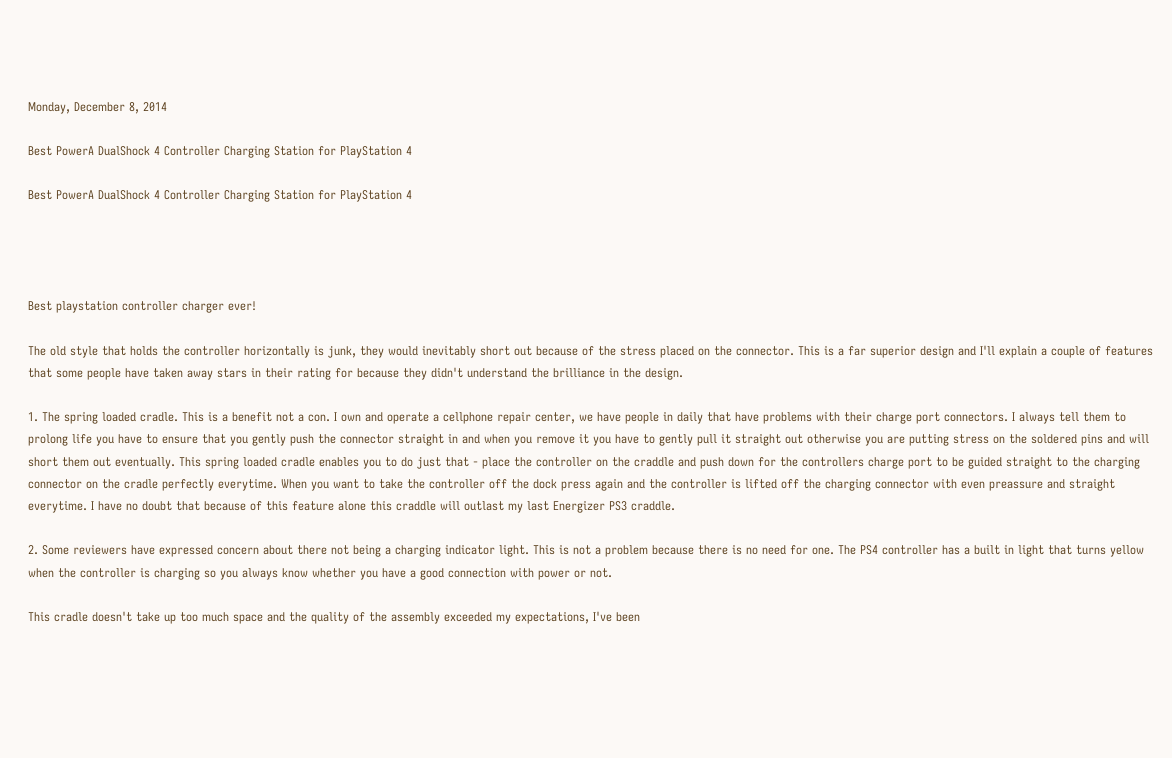Monday, December 8, 2014

Best PowerA DualShock 4 Controller Charging Station for PlayStation 4

Best PowerA DualShock 4 Controller Charging Station for PlayStation 4




Best playstation controller charger ever!

The old style that holds the controller horizontally is junk, they would inevitably short out because of the stress placed on the connector. This is a far superior design and I'll explain a couple of features that some people have taken away stars in their rating for because they didn't understand the brilliance in the design.

1. The spring loaded cradle. This is a benefit not a con. I own and operate a cellphone repair center, we have people in daily that have problems with their charge port connectors. I always tell them to prolong life you have to ensure that you gently push the connector straight in and when you remove it you have to gently pull it straight out otherwise you are putting stress on the soldered pins and will short them out eventually. This spring loaded cradle enables you to do just that - place the controller on the craddle and push down for the controllers charge port to be guided straight to the charging connector on the cradle perfectly everytime. When you want to take the controller off the dock press again and the controller is lifted off the charging connector with even preassure and straight everytime. I have no doubt that because of this feature alone this craddle will outlast my last Energizer PS3 craddle.

2. Some reviewers have expressed concern about there not being a charging indicator light. This is not a problem because there is no need for one. The PS4 controller has a built in light that turns yellow when the controller is charging so you always know whether you have a good connection with power or not.

This cradle doesn't take up too much space and the quality of the assembly exceeded my expectations, I've been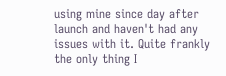using mine since day after launch and haven't had any issues with it. Quite frankly the only thing I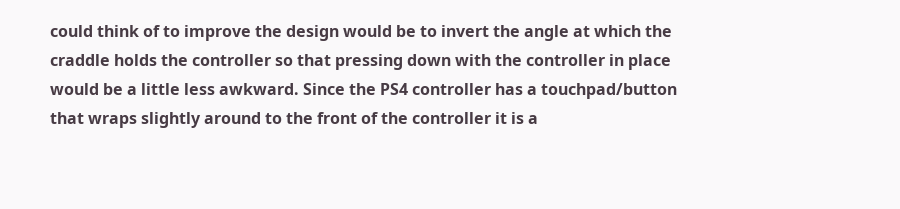could think of to improve the design would be to invert the angle at which the craddle holds the controller so that pressing down with the controller in place would be a little less awkward. Since the PS4 controller has a touchpad/button that wraps slightly around to the front of the controller it is a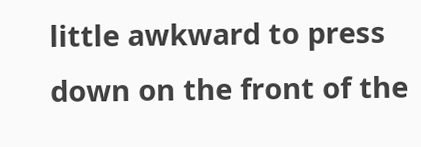little awkward to press down on the front of the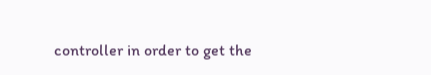controller in order to get the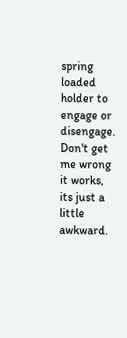spring loaded holder to engage or disengage. Don't get me wrong it works, its just a little awkward.